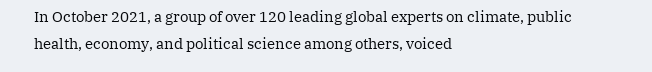In October 2021, a group of over 120 leading global experts on climate, public health, economy, and political science among others, voiced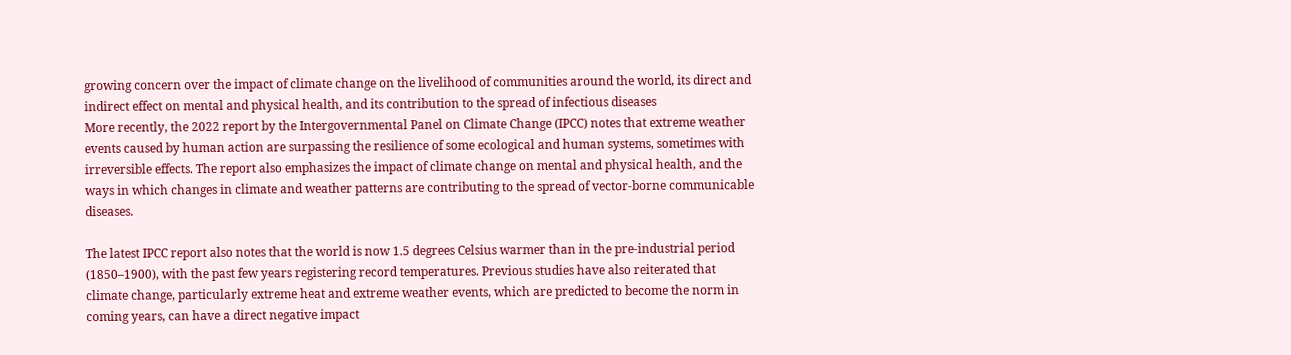growing concern over the impact of climate change on the livelihood of communities around the world, its direct and indirect effect on mental and physical health, and its contribution to the spread of infectious diseases
More recently, the 2022 report by the Intergovernmental Panel on Climate Change (IPCC) notes that extreme weather events caused by human action are surpassing the resilience of some ecological and human systems, sometimes with irreversible effects. The report also emphasizes the impact of climate change on mental and physical health, and the ways in which changes in climate and weather patterns are contributing to the spread of vector-borne communicable diseases.

The latest IPCC report also notes that the world is now 1.5 degrees Celsius warmer than in the pre-industrial period (1850–1900), with the past few years registering record temperatures. Previous studies have also reiterated that climate change, particularly extreme heat and extreme weather events, which are predicted to become the norm in coming years, can have a direct negative impact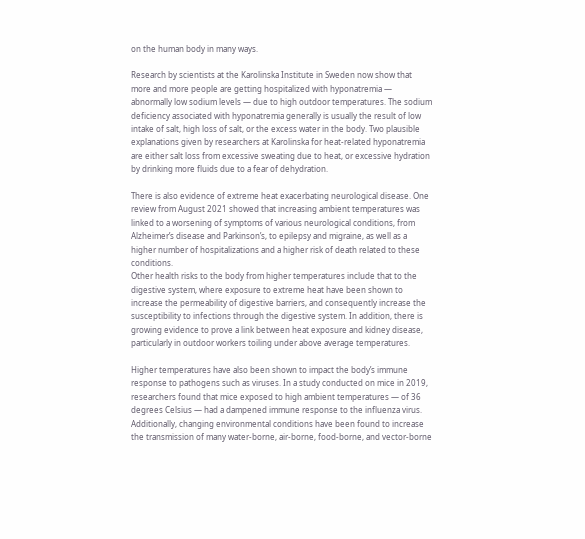on the human body in many ways.

Research by scientists at the Karolinska Institute in Sweden now show that more and more people are getting hospitalized with hyponatremia — abnormally low sodium levels — due to high outdoor temperatures. The sodium deficiency associated with hyponatremia generally is usually the result of low intake of salt, high loss of salt, or the excess water in the body. Two plausible explanations given by researchers at Karolinska for heat-related hyponatremia are either salt loss from excessive sweating due to heat, or excessive hydration by drinking more fluids due to a fear of dehydration.

There is also evidence of extreme heat exacerbating neurological disease. One review from August 2021 showed that increasing ambient temperatures was linked to a worsening of symptoms of various neurological conditions, from Alzheimer’s disease and Parkinson’s, to epilepsy and migraine, as well as a higher number of hospitalizations and a higher risk of death related to these conditions.
Other health risks to the body from higher temperatures include that to the digestive system, where exposure to extreme heat have been shown to increase the permeability of digestive barriers, and consequently increase the susceptibility to infections through the digestive system. In addition, there is growing evidence to prove a link between heat exposure and kidney disease, particularly in outdoor workers toiling under above average temperatures.

Higher temperatures have also been shown to impact the body’s immune response to pathogens such as viruses. In a study conducted on mice in 2019, researchers found that mice exposed to high ambient temperatures — of 36 degrees Celsius — had a dampened immune response to the influenza virus. Additionally, changing environmental conditions have been found to increase the transmission of many water-borne, air-borne, food-borne, and vector-borne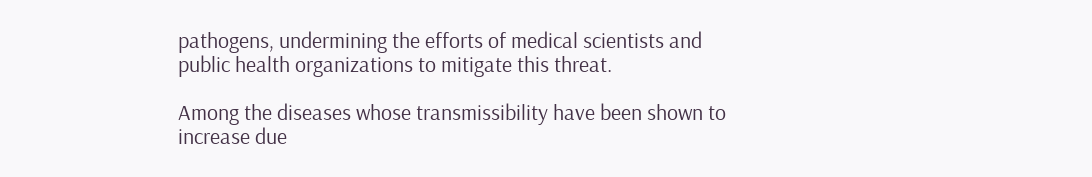pathogens, undermining the efforts of medical scientists and public health organizations to mitigate this threat.

Among the diseases whose transmissibility have been shown to increase due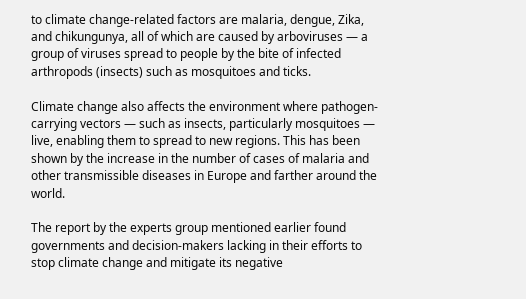to climate change-related factors are malaria, dengue, Zika, and chikungunya, all of which are caused by arboviruses — a group of viruses spread to people by the bite of infected arthropods (insects) such as mosquitoes and ticks.

Climate change also affects the environment where pathogen-carrying vectors — such as insects, particularly mosquitoes — live, enabling them to spread to new regions. This has been shown by the increase in the number of cases of malaria and other transmissible diseases in Europe and farther around the world.

The report by the experts group mentioned earlier found governments and decision-makers lacking in their efforts to stop climate change and mitigate its negative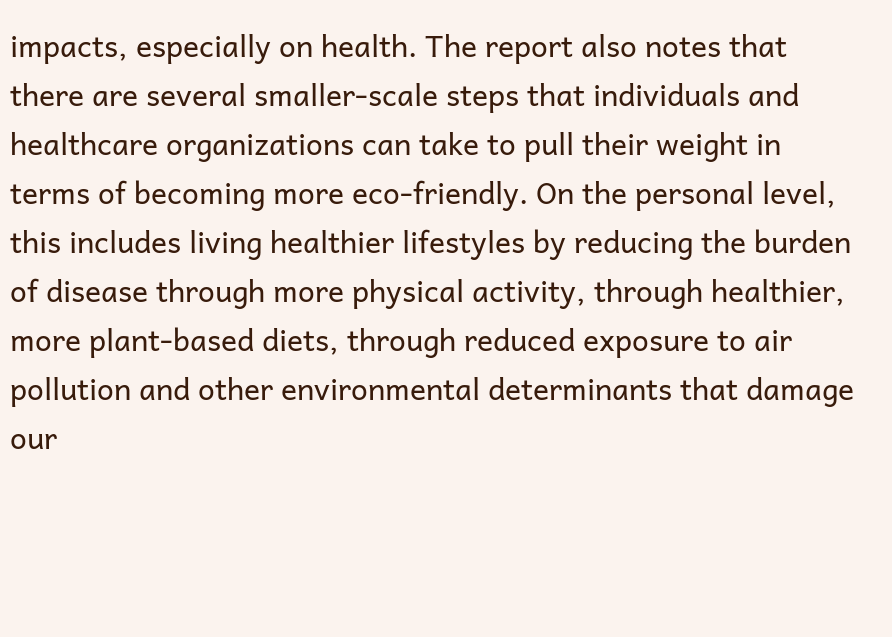impacts, especially on health. The report also notes that there are several smaller-scale steps that individuals and healthcare organizations can take to pull their weight in terms of becoming more eco-friendly. On the personal level, this includes living healthier lifestyles by reducing the burden of disease through more physical activity, through healthier, more plant-based diets, through reduced exposure to air pollution and other environmental determinants that damage our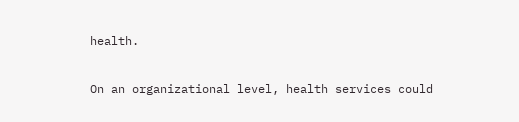health.

On an organizational level, health services could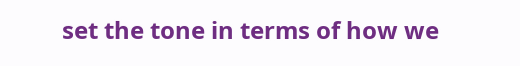set the tone in terms of how we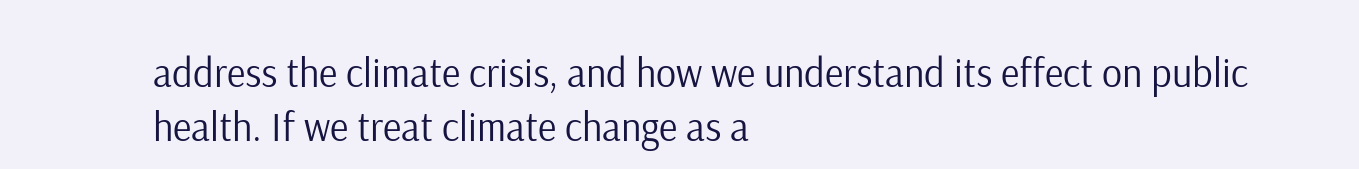address the climate crisis, and how we understand its effect on public health. If we treat climate change as a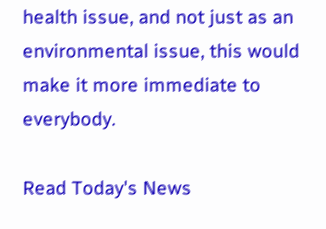health issue, and not just as an environmental issue, this would make it more immediate to everybody.

Read Today's News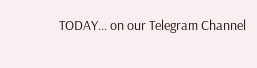TODAY... on our Telegram Channel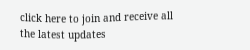click here to join and receive all the latest updates